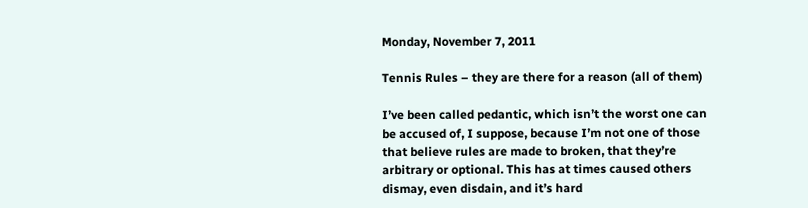Monday, November 7, 2011

Tennis Rules – they are there for a reason (all of them)

I’ve been called pedantic, which isn’t the worst one can be accused of, I suppose, because I’m not one of those that believe rules are made to broken, that they’re arbitrary or optional. This has at times caused others dismay, even disdain, and it’s hard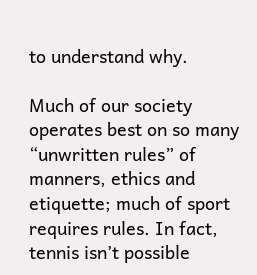to understand why.

Much of our society operates best on so many “unwritten rules” of manners, ethics and etiquette; much of sport requires rules. In fact, tennis isn’t possible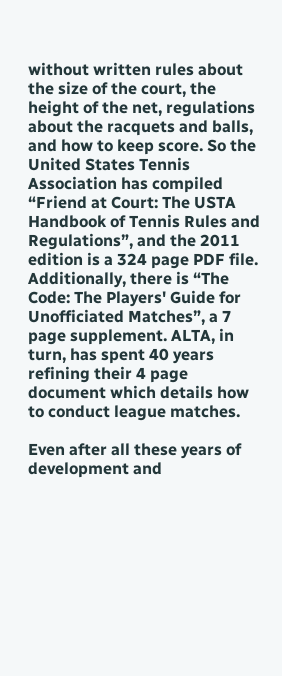without written rules about the size of the court, the height of the net, regulations about the racquets and balls, and how to keep score. So the United States Tennis Association has compiled “Friend at Court: The USTA Handbook of Tennis Rules and Regulations”, and the 2011 edition is a 324 page PDF file. Additionally, there is “The Code: The Players' Guide for Unofficiated Matches”, a 7 page supplement. ALTA, in turn, has spent 40 years refining their 4 page document which details how to conduct league matches.

Even after all these years of development and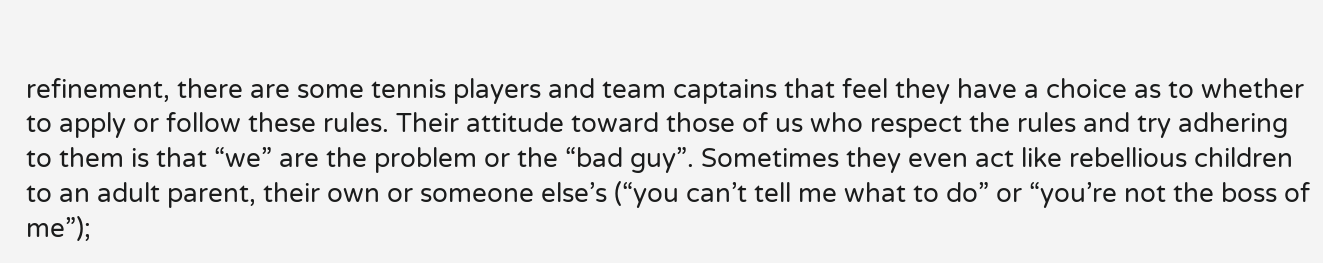refinement, there are some tennis players and team captains that feel they have a choice as to whether to apply or follow these rules. Their attitude toward those of us who respect the rules and try adhering to them is that “we” are the problem or the “bad guy”. Sometimes they even act like rebellious children to an adult parent, their own or someone else’s (“you can’t tell me what to do” or “you’re not the boss of me”);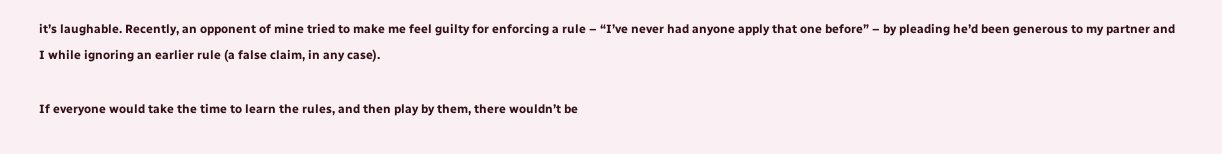it’s laughable. Recently, an opponent of mine tried to make me feel guilty for enforcing a rule – “I’ve never had anyone apply that one before” – by pleading he’d been generous to my partner and I while ignoring an earlier rule (a false claim, in any case).

If everyone would take the time to learn the rules, and then play by them, there wouldn’t be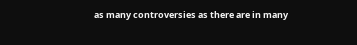as many controversies as there are in many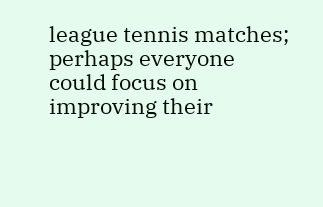league tennis matches; perhaps everyone could focus on improving their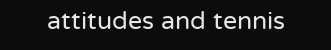attitudes and tennis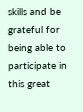skills and be grateful for being able to participate in this great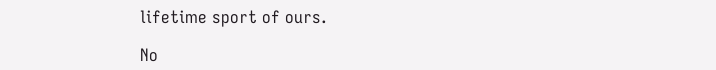lifetime sport of ours.

No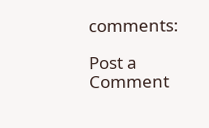comments:

Post a Comment